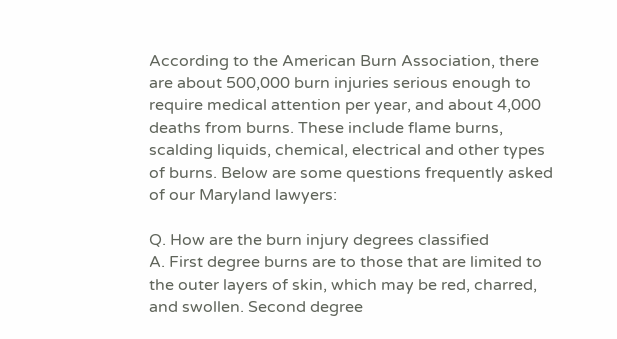According to the American Burn Association, there are about 500,000 burn injuries serious enough to require medical attention per year, and about 4,000 deaths from burns. These include flame burns, scalding liquids, chemical, electrical and other types of burns. Below are some questions frequently asked of our Maryland lawyers:

Q. How are the burn injury degrees classified
A. First degree burns are to those that are limited to the outer layers of skin, which may be red, charred, and swollen. Second degree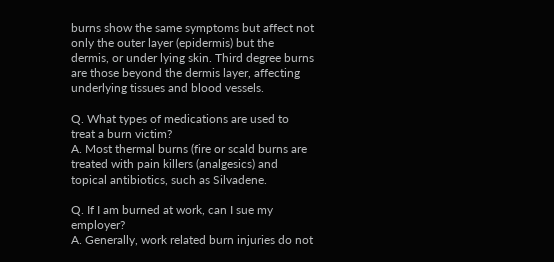burns show the same symptoms but affect not only the outer layer (epidermis) but the dermis, or under lying skin. Third degree burns are those beyond the dermis layer, affecting underlying tissues and blood vessels.

Q. What types of medications are used to treat a burn victim?
A. Most thermal burns (fire or scald burns are treated with pain killers (analgesics) and topical antibiotics, such as Silvadene.

Q. If I am burned at work, can I sue my employer?
A. Generally, work related burn injuries do not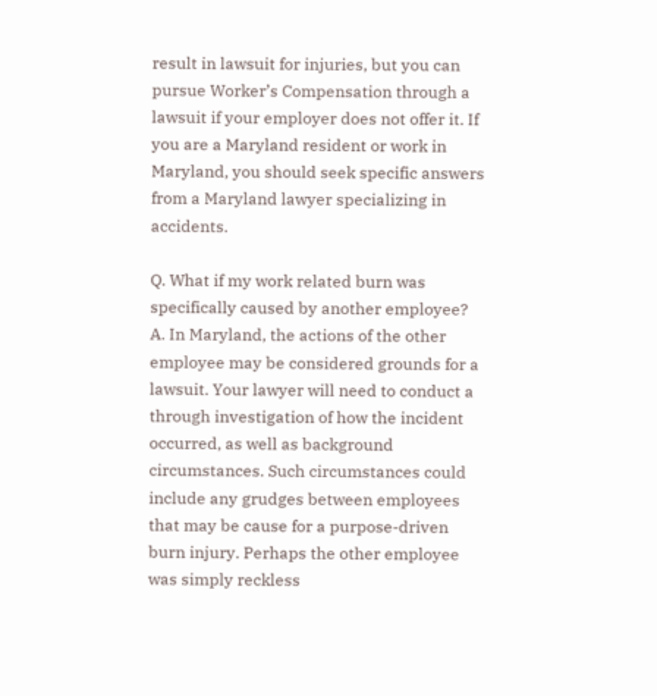result in lawsuit for injuries, but you can pursue Worker’s Compensation through a lawsuit if your employer does not offer it. If you are a Maryland resident or work in Maryland, you should seek specific answers from a Maryland lawyer specializing in accidents.

Q. What if my work related burn was specifically caused by another employee?
A. In Maryland, the actions of the other employee may be considered grounds for a lawsuit. Your lawyer will need to conduct a through investigation of how the incident occurred, as well as background circumstances. Such circumstances could include any grudges between employees that may be cause for a purpose-driven burn injury. Perhaps the other employee was simply reckless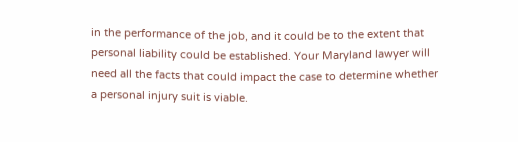in the performance of the job, and it could be to the extent that personal liability could be established. Your Maryland lawyer will need all the facts that could impact the case to determine whether a personal injury suit is viable.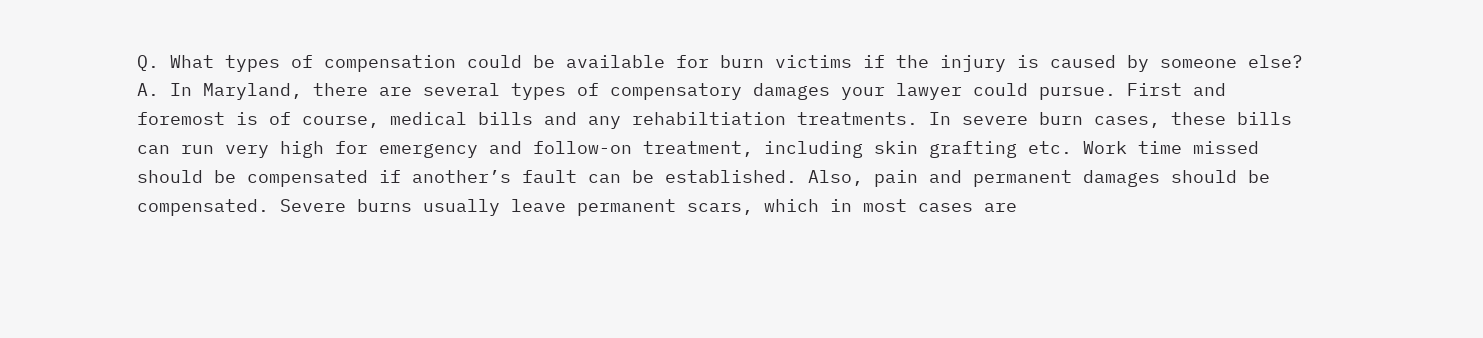Q. What types of compensation could be available for burn victims if the injury is caused by someone else?
A. In Maryland, there are several types of compensatory damages your lawyer could pursue. First and foremost is of course, medical bills and any rehabiltiation treatments. In severe burn cases, these bills can run very high for emergency and follow-on treatment, including skin grafting etc. Work time missed should be compensated if another’s fault can be established. Also, pain and permanent damages should be compensated. Severe burns usually leave permanent scars, which in most cases are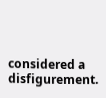considered a disfigurement.